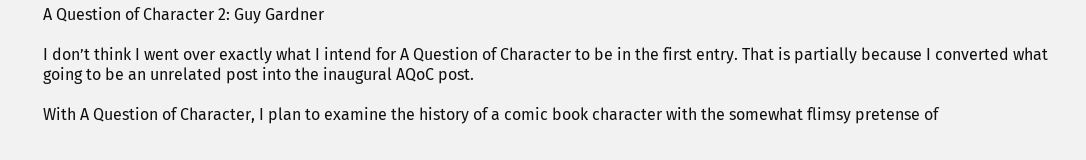A Question of Character 2: Guy Gardner

I don’t think I went over exactly what I intend for A Question of Character to be in the first entry. That is partially because I converted what going to be an unrelated post into the inaugural AQoC post.

With A Question of Character, I plan to examine the history of a comic book character with the somewhat flimsy pretense of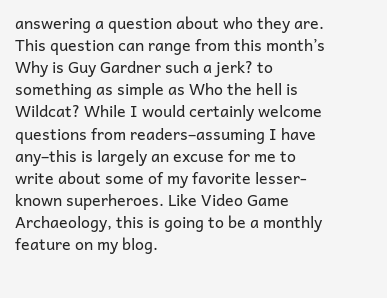answering a question about who they are. This question can range from this month’s Why is Guy Gardner such a jerk? to something as simple as Who the hell is Wildcat? While I would certainly welcome questions from readers–assuming I have any–this is largely an excuse for me to write about some of my favorite lesser-known superheroes. Like Video Game Archaeology, this is going to be a monthly feature on my blog.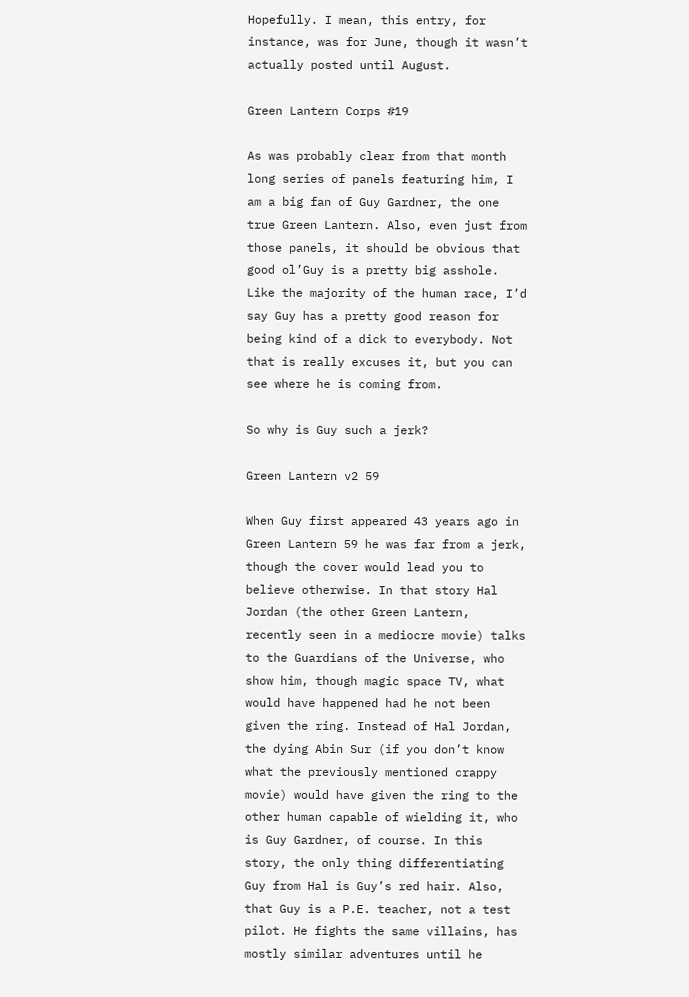Hopefully. I mean, this entry, for instance, was for June, though it wasn’t actually posted until August.

Green Lantern Corps #19

As was probably clear from that month long series of panels featuring him, I am a big fan of Guy Gardner, the one true Green Lantern. Also, even just from those panels, it should be obvious that good ol’Guy is a pretty big asshole. Like the majority of the human race, I’d say Guy has a pretty good reason for being kind of a dick to everybody. Not that is really excuses it, but you can see where he is coming from.

So why is Guy such a jerk?

Green Lantern v2 59

When Guy first appeared 43 years ago in Green Lantern 59 he was far from a jerk, though the cover would lead you to believe otherwise. In that story Hal Jordan (the other Green Lantern, recently seen in a mediocre movie) talks to the Guardians of the Universe, who show him, though magic space TV, what would have happened had he not been given the ring. Instead of Hal Jordan, the dying Abin Sur (if you don’t know what the previously mentioned crappy movie) would have given the ring to the other human capable of wielding it, who is Guy Gardner, of course. In this story, the only thing differentiating Guy from Hal is Guy’s red hair. Also, that Guy is a P.E. teacher, not a test pilot. He fights the same villains, has mostly similar adventures until he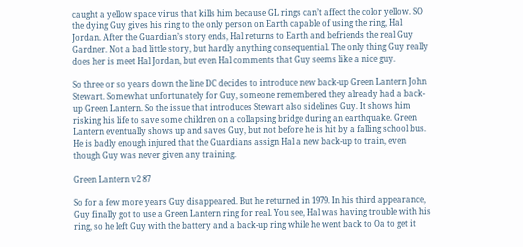caught a yellow space virus that kills him because GL rings can’t affect the color yellow. SO the dying Guy gives his ring to the only person on Earth capable of using the ring, Hal Jordan. After the Guardian’s story ends, Hal returns to Earth and befriends the real Guy Gardner. Not a bad little story, but hardly anything consequential. The only thing Guy really does her is meet Hal Jordan, but even Hal comments that Guy seems like a nice guy.

So three or so years down the line DC decides to introduce new back-up Green Lantern John Stewart. Somewhat unfortunately for Guy, someone remembered they already had a back-up Green Lantern. So the issue that introduces Stewart also sidelines Guy. It shows him risking his life to save some children on a collapsing bridge during an earthquake. Green Lantern eventually shows up and saves Guy, but not before he is hit by a falling school bus. He is badly enough injured that the Guardians assign Hal a new back-up to train, even though Guy was never given any training.

Green Lantern v2 87

So for a few more years Guy disappeared. But he returned in 1979. In his third appearance, Guy finally got to use a Green Lantern ring for real. You see, Hal was having trouble with his ring, so he left Guy with the battery and a back-up ring while he went back to Oa to get it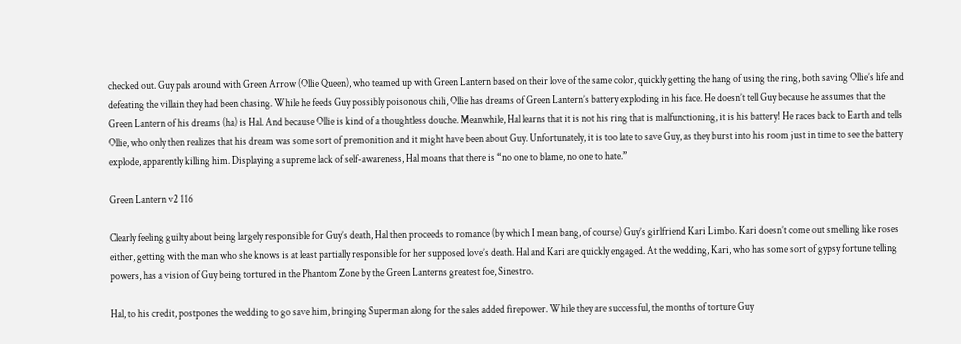checked out. Guy pals around with Green Arrow (Ollie Queen), who teamed up with Green Lantern based on their love of the same color, quickly getting the hang of using the ring, both saving Ollie’s life and defeating the villain they had been chasing. While he feeds Guy possibly poisonous chili, Ollie has dreams of Green Lantern’s battery exploding in his face. He doesn’t tell Guy because he assumes that the Green Lantern of his dreams (ha) is Hal. And because Ollie is kind of a thoughtless douche. Meanwhile, Hal learns that it is not his ring that is malfunctioning, it is his battery! He races back to Earth and tells Ollie, who only then realizes that his dream was some sort of premonition and it might have been about Guy. Unfortunately, it is too late to save Guy, as they burst into his room just in time to see the battery explode, apparently killing him. Displaying a supreme lack of self-awareness, Hal moans that there is “no one to blame, no one to hate.”

Green Lantern v2 116

Clearly feeling guilty about being largely responsible for Guy’s death, Hal then proceeds to romance (by which I mean bang, of course) Guy’s girlfriend Kari Limbo. Kari doesn’t come out smelling like roses either, getting with the man who she knows is at least partially responsible for her supposed love’s death. Hal and Kari are quickly engaged. At the wedding, Kari, who has some sort of gypsy fortune telling powers, has a vision of Guy being tortured in the Phantom Zone by the Green Lanterns greatest foe, Sinestro.

Hal, to his credit, postpones the wedding to go save him, bringing Superman along for the sales added firepower. While they are successful, the months of torture Guy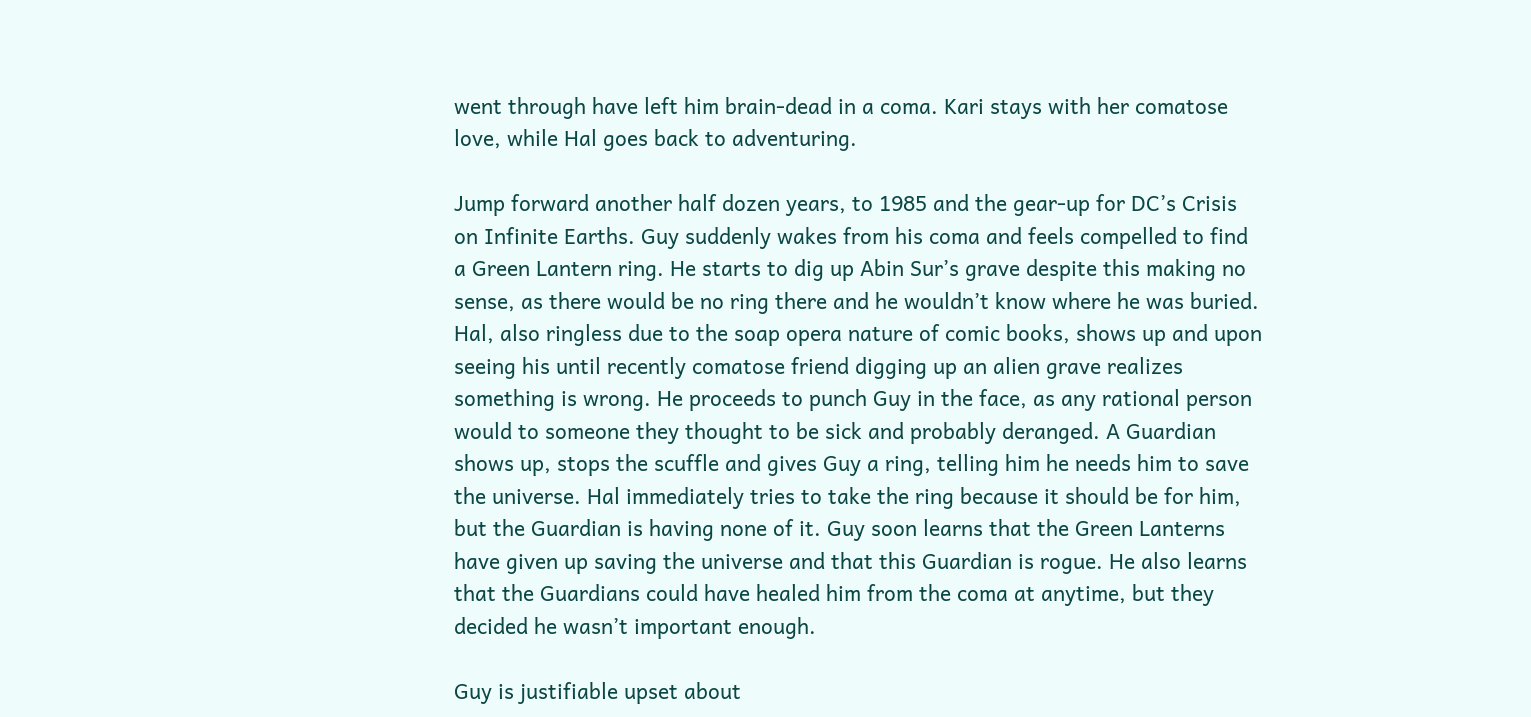went through have left him brain-dead in a coma. Kari stays with her comatose love, while Hal goes back to adventuring.

Jump forward another half dozen years, to 1985 and the gear-up for DC’s Crisis on Infinite Earths. Guy suddenly wakes from his coma and feels compelled to find a Green Lantern ring. He starts to dig up Abin Sur’s grave despite this making no sense, as there would be no ring there and he wouldn’t know where he was buried. Hal, also ringless due to the soap opera nature of comic books, shows up and upon seeing his until recently comatose friend digging up an alien grave realizes something is wrong. He proceeds to punch Guy in the face, as any rational person would to someone they thought to be sick and probably deranged. A Guardian shows up, stops the scuffle and gives Guy a ring, telling him he needs him to save the universe. Hal immediately tries to take the ring because it should be for him, but the Guardian is having none of it. Guy soon learns that the Green Lanterns have given up saving the universe and that this Guardian is rogue. He also learns that the Guardians could have healed him from the coma at anytime, but they decided he wasn’t important enough.

Guy is justifiable upset about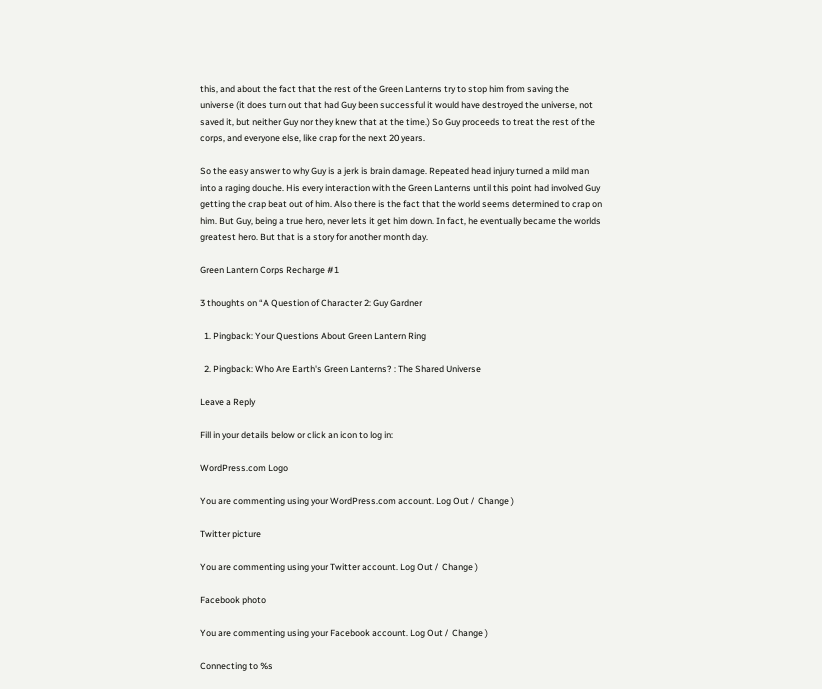this, and about the fact that the rest of the Green Lanterns try to stop him from saving the universe (it does turn out that had Guy been successful it would have destroyed the universe, not saved it, but neither Guy nor they knew that at the time.) So Guy proceeds to treat the rest of the corps, and everyone else, like crap for the next 20 years.

So the easy answer to why Guy is a jerk is brain damage. Repeated head injury turned a mild man into a raging douche. His every interaction with the Green Lanterns until this point had involved Guy getting the crap beat out of him. Also there is the fact that the world seems determined to crap on him. But Guy, being a true hero, never lets it get him down. In fact, he eventually became the worlds greatest hero. But that is a story for another month day.

Green Lantern Corps Recharge #1

3 thoughts on “A Question of Character 2: Guy Gardner

  1. Pingback: Your Questions About Green Lantern Ring

  2. Pingback: Who Are Earth's Green Lanterns? : The Shared Universe

Leave a Reply

Fill in your details below or click an icon to log in:

WordPress.com Logo

You are commenting using your WordPress.com account. Log Out /  Change )

Twitter picture

You are commenting using your Twitter account. Log Out /  Change )

Facebook photo

You are commenting using your Facebook account. Log Out /  Change )

Connecting to %s